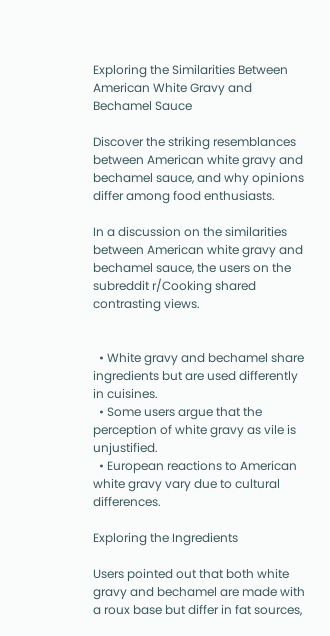Exploring the Similarities Between American White Gravy and Bechamel Sauce

Discover the striking resemblances between American white gravy and bechamel sauce, and why opinions differ among food enthusiasts.

In a discussion on the similarities between American white gravy and bechamel sauce, the users on the subreddit r/Cooking shared contrasting views.


  • White gravy and bechamel share ingredients but are used differently in cuisines.
  • Some users argue that the perception of white gravy as vile is unjustified.
  • European reactions to American white gravy vary due to cultural differences.

Exploring the Ingredients

Users pointed out that both white gravy and bechamel are made with a roux base but differ in fat sources,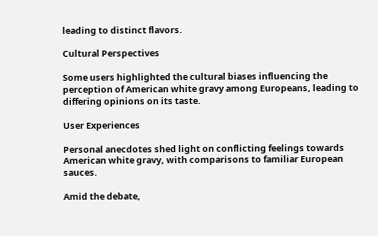leading to distinct flavors.

Cultural Perspectives

Some users highlighted the cultural biases influencing the perception of American white gravy among Europeans, leading to differing opinions on its taste.

User Experiences

Personal anecdotes shed light on conflicting feelings towards American white gravy, with comparisons to familiar European sauces.

Amid the debate,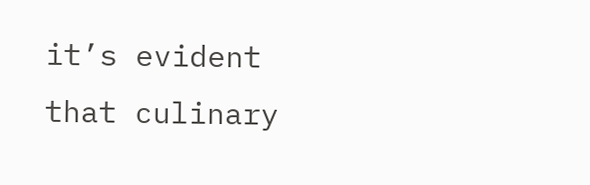it’s evident that culinary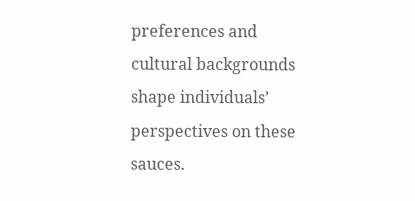preferences and cultural backgrounds shape individuals’ perspectives on these sauces.